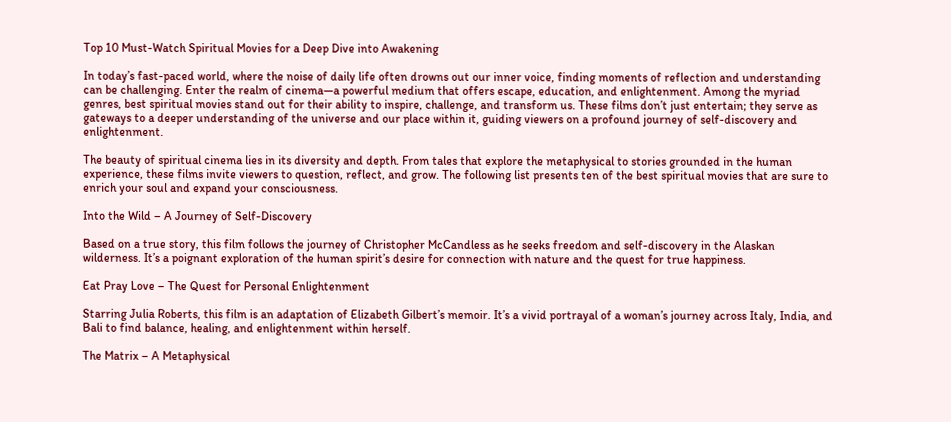Top 10 Must-Watch Spiritual Movies for a Deep Dive into Awakening

In today’s fast-paced world, where the noise of daily life often drowns out our inner voice, finding moments of reflection and understanding can be challenging. Enter the realm of cinema—a powerful medium that offers escape, education, and enlightenment. Among the myriad genres, best spiritual movies stand out for their ability to inspire, challenge, and transform us. These films don’t just entertain; they serve as gateways to a deeper understanding of the universe and our place within it, guiding viewers on a profound journey of self-discovery and enlightenment.

The beauty of spiritual cinema lies in its diversity and depth. From tales that explore the metaphysical to stories grounded in the human experience, these films invite viewers to question, reflect, and grow. The following list presents ten of the best spiritual movies that are sure to enrich your soul and expand your consciousness.

Into the Wild – A Journey of Self-Discovery

Based on a true story, this film follows the journey of Christopher McCandless as he seeks freedom and self-discovery in the Alaskan wilderness. It’s a poignant exploration of the human spirit’s desire for connection with nature and the quest for true happiness.

Eat Pray Love – The Quest for Personal Enlightenment

Starring Julia Roberts, this film is an adaptation of Elizabeth Gilbert’s memoir. It’s a vivid portrayal of a woman’s journey across Italy, India, and Bali to find balance, healing, and enlightenment within herself.

The Matrix – A Metaphysical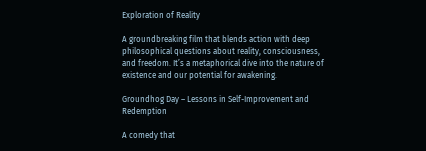Exploration of Reality

A groundbreaking film that blends action with deep philosophical questions about reality, consciousness, and freedom. It’s a metaphorical dive into the nature of existence and our potential for awakening.

Groundhog Day – Lessons in Self-Improvement and Redemption

A comedy that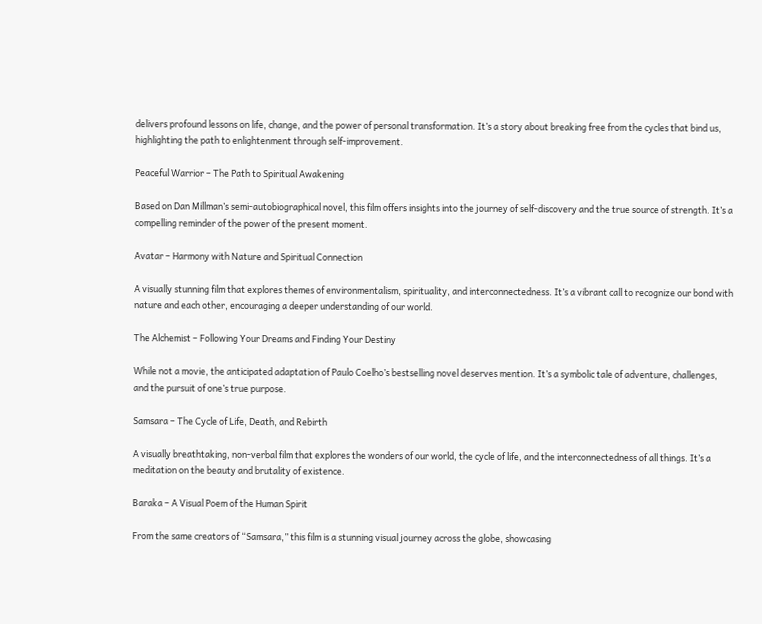delivers profound lessons on life, change, and the power of personal transformation. It’s a story about breaking free from the cycles that bind us, highlighting the path to enlightenment through self-improvement.

Peaceful Warrior – The Path to Spiritual Awakening

Based on Dan Millman’s semi-autobiographical novel, this film offers insights into the journey of self-discovery and the true source of strength. It’s a compelling reminder of the power of the present moment.

Avatar – Harmony with Nature and Spiritual Connection

A visually stunning film that explores themes of environmentalism, spirituality, and interconnectedness. It’s a vibrant call to recognize our bond with nature and each other, encouraging a deeper understanding of our world.

The Alchemist – Following Your Dreams and Finding Your Destiny

While not a movie, the anticipated adaptation of Paulo Coelho’s bestselling novel deserves mention. It’s a symbolic tale of adventure, challenges, and the pursuit of one’s true purpose.

Samsara – The Cycle of Life, Death, and Rebirth

A visually breathtaking, non-verbal film that explores the wonders of our world, the cycle of life, and the interconnectedness of all things. It’s a meditation on the beauty and brutality of existence.

Baraka – A Visual Poem of the Human Spirit

From the same creators of “Samsara,” this film is a stunning visual journey across the globe, showcasing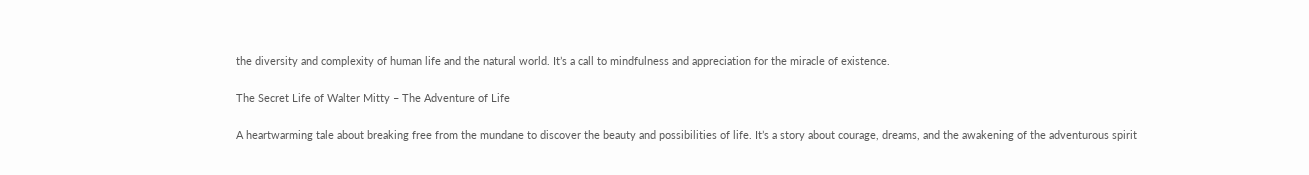the diversity and complexity of human life and the natural world. It’s a call to mindfulness and appreciation for the miracle of existence.

The Secret Life of Walter Mitty – The Adventure of Life

A heartwarming tale about breaking free from the mundane to discover the beauty and possibilities of life. It’s a story about courage, dreams, and the awakening of the adventurous spirit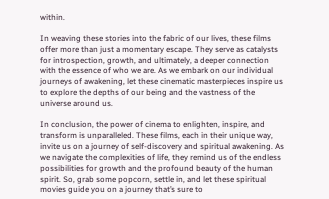within.

In weaving these stories into the fabric of our lives, these films offer more than just a momentary escape. They serve as catalysts for introspection, growth, and ultimately, a deeper connection with the essence of who we are. As we embark on our individual journeys of awakening, let these cinematic masterpieces inspire us to explore the depths of our being and the vastness of the universe around us.

In conclusion, the power of cinema to enlighten, inspire, and transform is unparalleled. These films, each in their unique way, invite us on a journey of self-discovery and spiritual awakening. As we navigate the complexities of life, they remind us of the endless possibilities for growth and the profound beauty of the human spirit. So, grab some popcorn, settle in, and let these spiritual movies guide you on a journey that’s sure to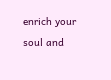enrich your soul and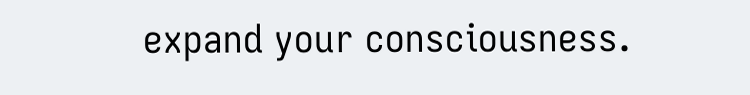expand your consciousness.